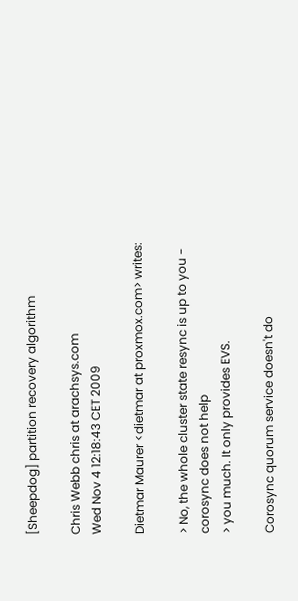[Sheepdog] partition recovery algorithm

Chris Webb chris at arachsys.com
Wed Nov 4 12:18:43 CET 2009

Dietmar Maurer <dietmar at proxmox.com> writes:

> No, the whole cluster state resync is up to you - corosync does not help
> you much. It only provides EVS.

Corosync quorum service doesn't do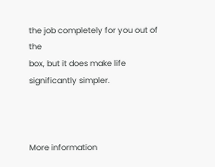the job completely for you out of the
box, but it does make life significantly simpler.



More information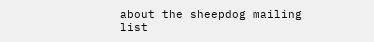about the sheepdog mailing list